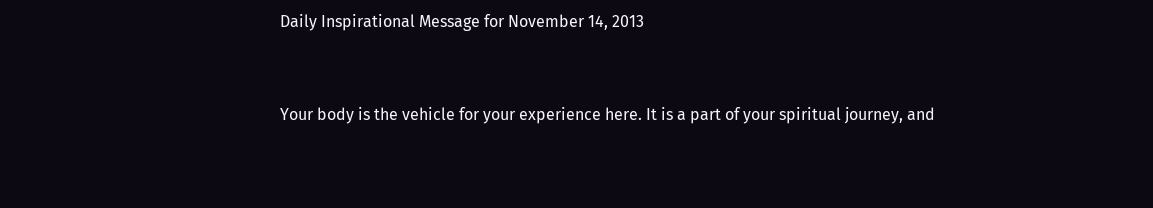Daily Inspirational Message for November 14, 2013


Your body is the vehicle for your experience here. It is a part of your spiritual journey, and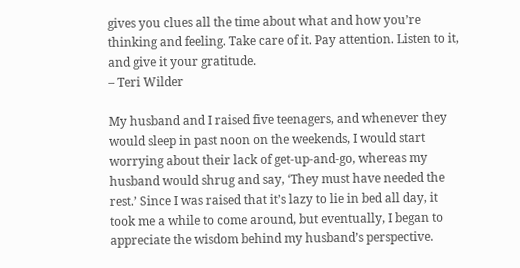gives you clues all the time about what and how you’re thinking and feeling. Take care of it. Pay attention. Listen to it, and give it your gratitude.
– Teri Wilder

My husband and I raised five teenagers, and whenever they would sleep in past noon on the weekends, I would start worrying about their lack of get-up-and-go, whereas my husband would shrug and say, ‘They must have needed the rest.’ Since I was raised that it’s lazy to lie in bed all day, it took me a while to come around, but eventually, I began to appreciate the wisdom behind my husband’s perspective.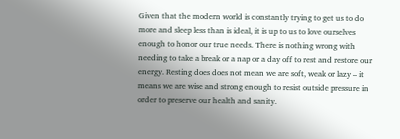Given that the modern world is constantly trying to get us to do more and sleep less than is ideal, it is up to us to love ourselves enough to honor our true needs. There is nothing wrong with needing to take a break or a nap or a day off to rest and restore our energy. Resting does does not mean we are soft, weak or lazy – it means we are wise and strong enough to resist outside pressure in order to preserve our health and sanity.